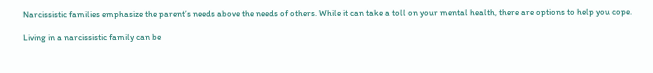Narcissistic families emphasize the parent’s needs above the needs of others. While it can take a toll on your mental health, there are options to help you cope.

Living in a narcissistic family can be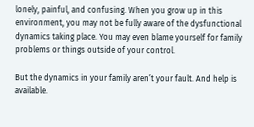lonely, painful, and confusing. When you grow up in this environment, you may not be fully aware of the dysfunctional dynamics taking place. You may even blame yourself for family problems or things outside of your control.

But the dynamics in your family aren’t your fault. And help is available.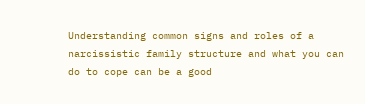Understanding common signs and roles of a narcissistic family structure and what you can do to cope can be a good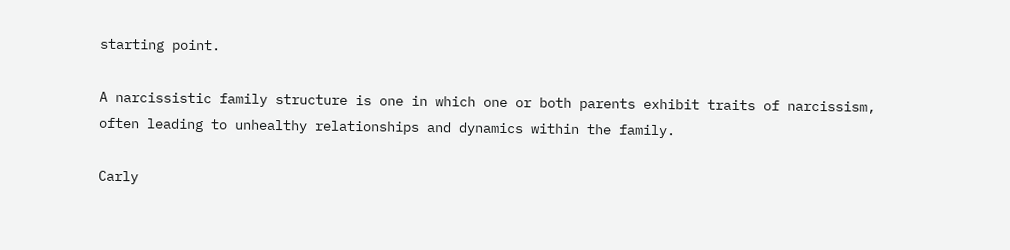starting point.

A narcissistic family structure is one in which one or both parents exhibit traits of narcissism, often leading to unhealthy relationships and dynamics within the family.

Carly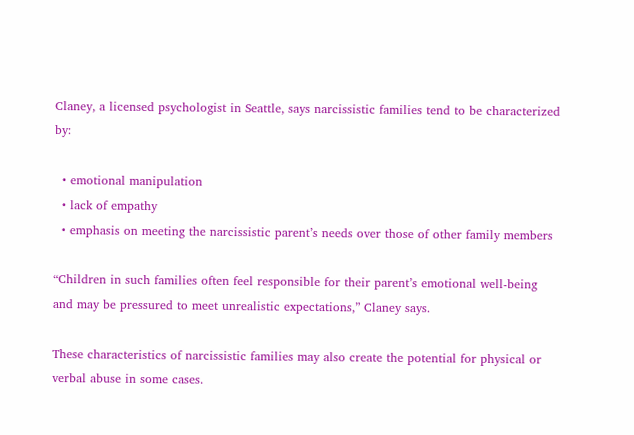Claney, a licensed psychologist in Seattle, says narcissistic families tend to be characterized by:

  • emotional manipulation
  • lack of empathy
  • emphasis on meeting the narcissistic parent’s needs over those of other family members

“Children in such families often feel responsible for their parent’s emotional well-being and may be pressured to meet unrealistic expectations,” Claney says.

These characteristics of narcissistic families may also create the potential for physical or verbal abuse in some cases.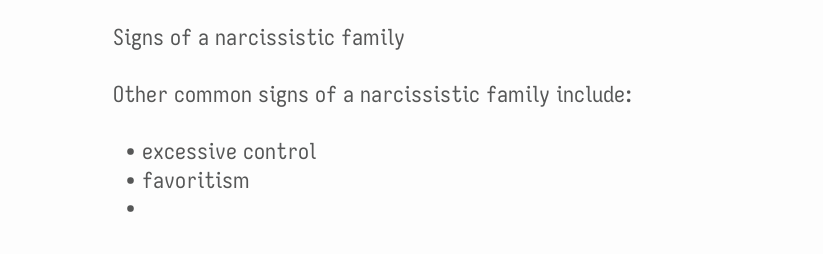Signs of a narcissistic family

Other common signs of a narcissistic family include:

  • excessive control
  • favoritism
  •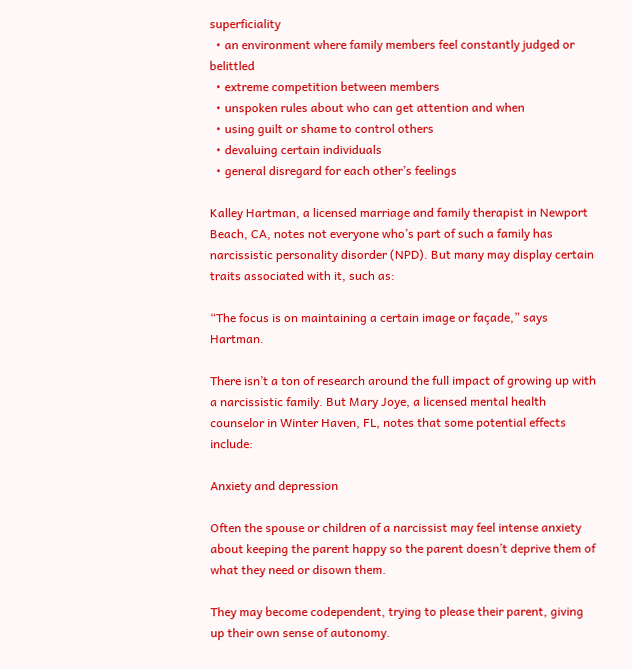superficiality
  • an environment where family members feel constantly judged or belittled
  • extreme competition between members
  • unspoken rules about who can get attention and when
  • using guilt or shame to control others
  • devaluing certain individuals
  • general disregard for each other’s feelings

Kalley Hartman, a licensed marriage and family therapist in Newport Beach, CA, notes not everyone who’s part of such a family has narcissistic personality disorder (NPD). But many may display certain traits associated with it, such as:

“The focus is on maintaining a certain image or façade,” says Hartman.

There isn’t a ton of research around the full impact of growing up with a narcissistic family. But Mary Joye, a licensed mental health counselor in Winter Haven, FL, notes that some potential effects include:

Anxiety and depression

Often the spouse or children of a narcissist may feel intense anxiety about keeping the parent happy so the parent doesn’t deprive them of what they need or disown them.

They may become codependent, trying to please their parent, giving up their own sense of autonomy.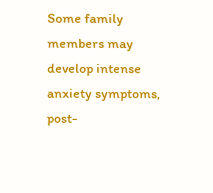Some family members may develop intense anxiety symptoms, post-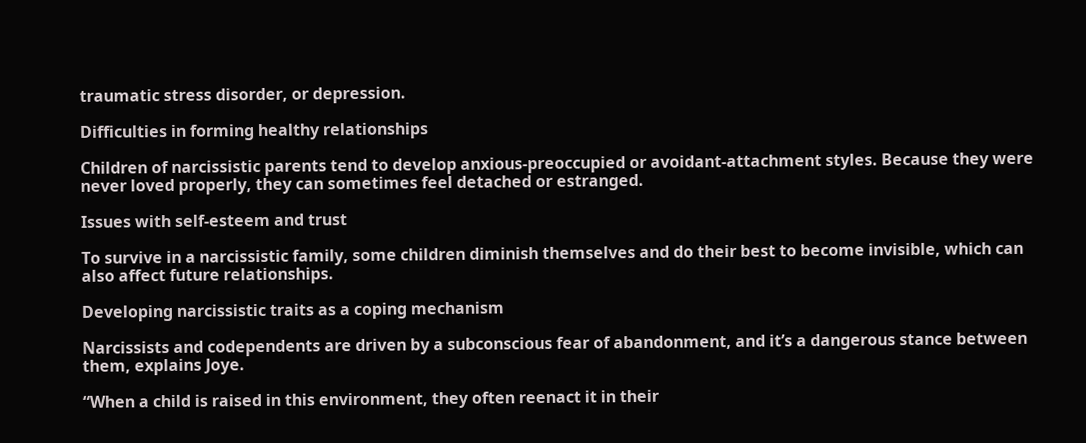traumatic stress disorder, or depression.

Difficulties in forming healthy relationships

Children of narcissistic parents tend to develop anxious-preoccupied or avoidant-attachment styles. Because they were never loved properly, they can sometimes feel detached or estranged.

Issues with self-esteem and trust

To survive in a narcissistic family, some children diminish themselves and do their best to become invisible, which can also affect future relationships.

Developing narcissistic traits as a coping mechanism

Narcissists and codependents are driven by a subconscious fear of abandonment, and it’s a dangerous stance between them, explains Joye.

“When a child is raised in this environment, they often reenact it in their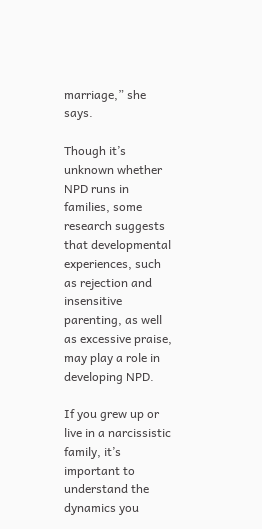marriage,” she says.

Though it’s unknown whether NPD runs in families, some research suggests that developmental experiences, such as rejection and insensitive parenting, as well as excessive praise, may play a role in developing NPD.

If you grew up or live in a narcissistic family, it’s important to understand the dynamics you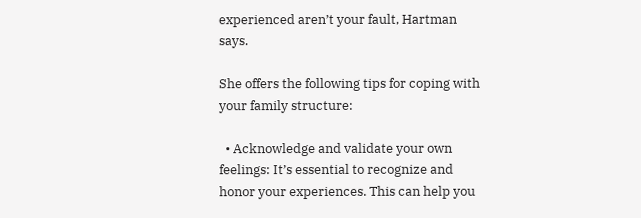experienced aren’t your fault, Hartman says.

She offers the following tips for coping with your family structure:

  • Acknowledge and validate your own feelings: It’s essential to recognize and honor your experiences. This can help you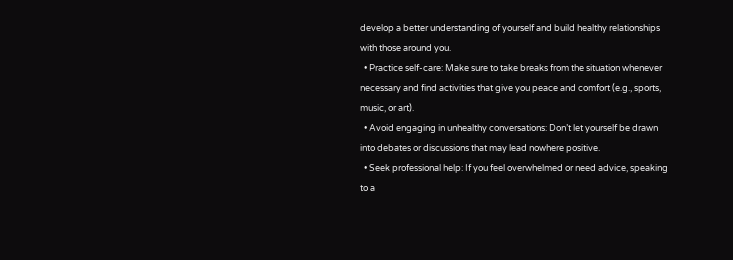develop a better understanding of yourself and build healthy relationships with those around you.
  • Practice self-care: Make sure to take breaks from the situation whenever necessary and find activities that give you peace and comfort (e.g., sports, music, or art).
  • Avoid engaging in unhealthy conversations: Don’t let yourself be drawn into debates or discussions that may lead nowhere positive.
  • Seek professional help: If you feel overwhelmed or need advice, speaking to a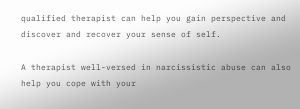qualified therapist can help you gain perspective and discover and recover your sense of self.

A therapist well-versed in narcissistic abuse can also help you cope with your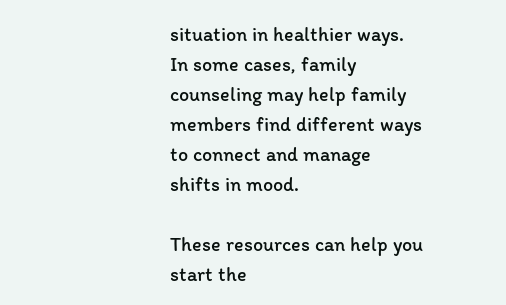situation in healthier ways. In some cases, family counseling may help family members find different ways to connect and manage shifts in mood.

These resources can help you start the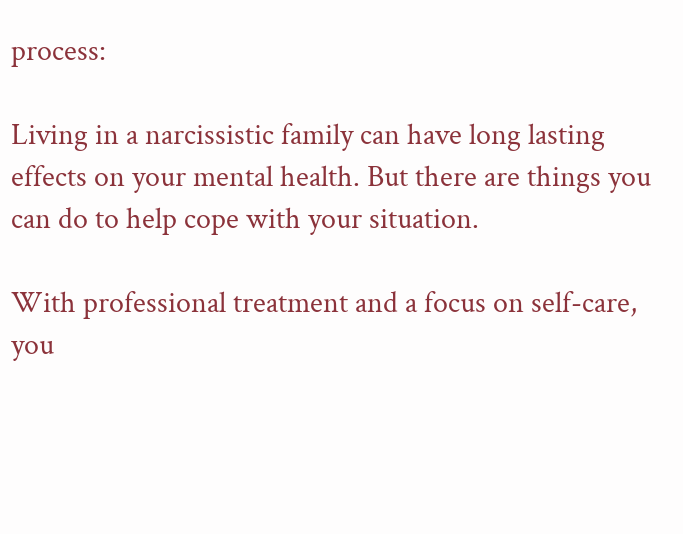process:

Living in a narcissistic family can have long lasting effects on your mental health. But there are things you can do to help cope with your situation.

With professional treatment and a focus on self-care, you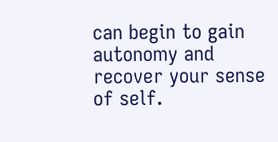can begin to gain autonomy and recover your sense of self.